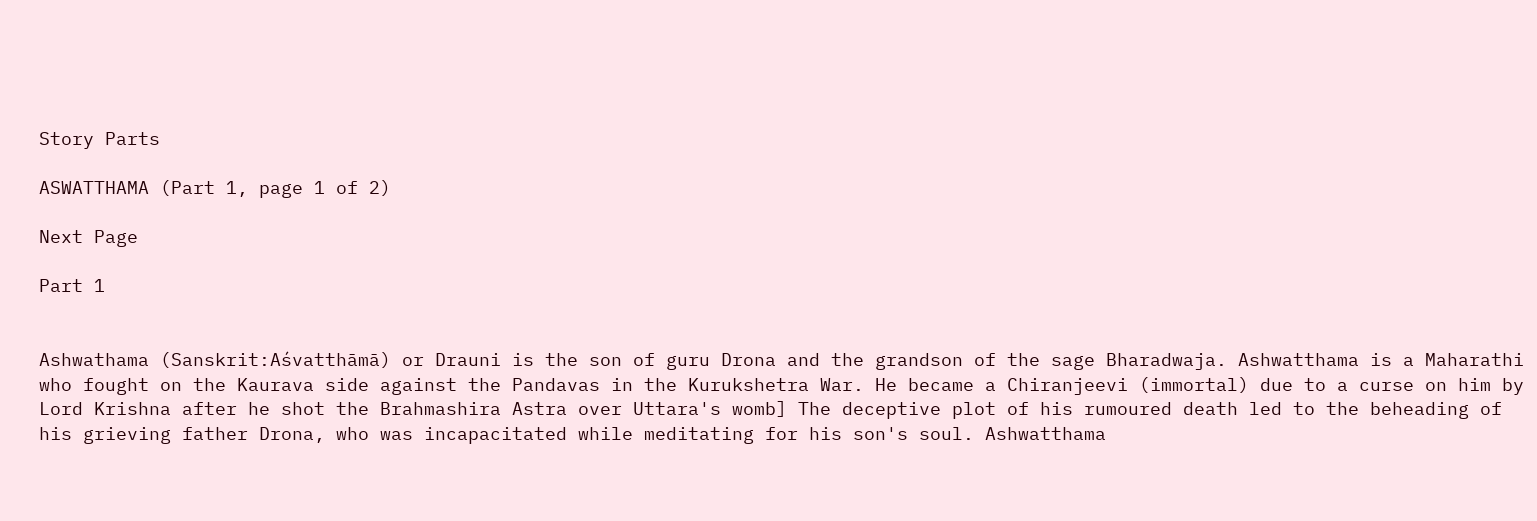Story Parts

ASWATTHAMA (Part 1, page 1 of 2)

Next Page

Part 1


Ashwathama (Sanskrit:Aśvatthāmā) or Drauni is the son of guru Drona and the grandson of the sage Bharadwaja. Ashwatthama is a Maharathi who fought on the Kaurava side against the Pandavas in the Kurukshetra War. He became a Chiranjeevi (immortal) due to a curse on him by Lord Krishna after he shot the Brahmashira Astra over Uttara's womb] The deceptive plot of his rumoured death led to the beheading of his grieving father Drona, who was incapacitated while meditating for his son's soul. Ashwatthama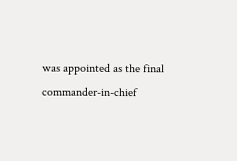was appointed as the final commander-in-chief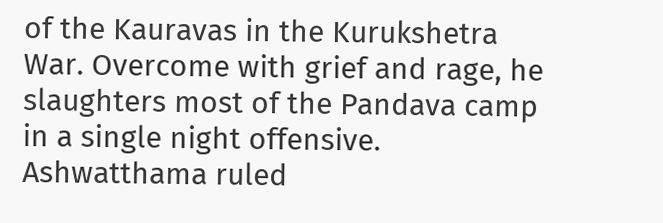of the Kauravas in the Kurukshetra War. Overcome with grief and rage, he slaughters most of the Pandava camp in a single night offensive. Ashwatthama ruled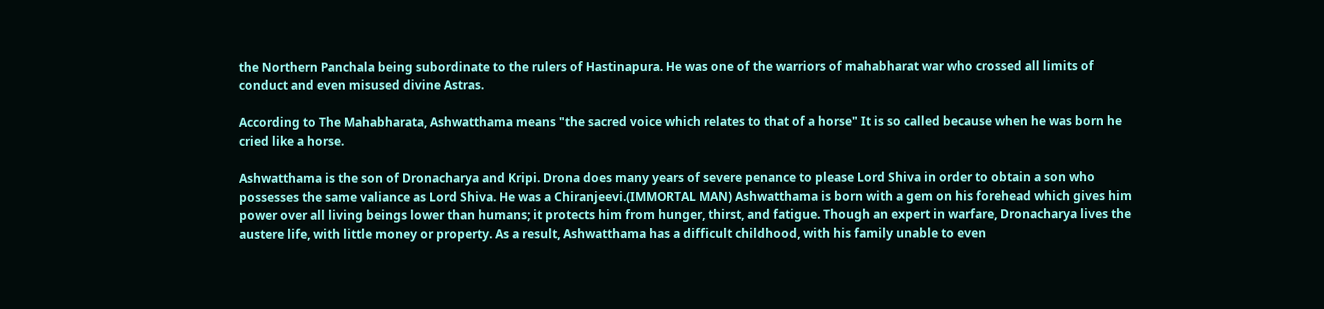the Northern Panchala being subordinate to the rulers of Hastinapura. He was one of the warriors of mahabharat war who crossed all limits of conduct and even misused divine Astras.

According to The Mahabharata, Ashwatthama means "the sacred voice which relates to that of a horse" It is so called because when he was born he cried like a horse.

Ashwatthama is the son of Dronacharya and Kripi. Drona does many years of severe penance to please Lord Shiva in order to obtain a son who possesses the same valiance as Lord Shiva. He was a Chiranjeevi.(IMMORTAL MAN) Ashwatthama is born with a gem on his forehead which gives him power over all living beings lower than humans; it protects him from hunger, thirst, and fatigue. Though an expert in warfare, Dronacharya lives the austere life, with little money or property. As a result, Ashwatthama has a difficult childhood, with his family unable to even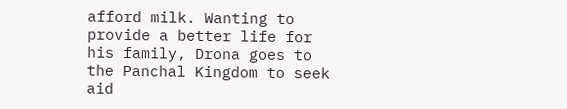afford milk. Wanting to provide a better life for his family, Drona goes to the Panchal Kingdom to seek aid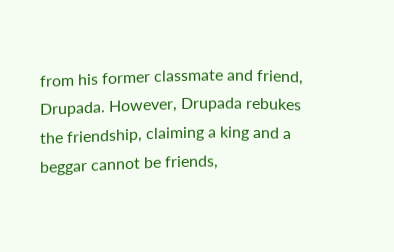from his former classmate and friend, Drupada. However, Drupada rebukes the friendship, claiming a king and a beggar cannot be friends,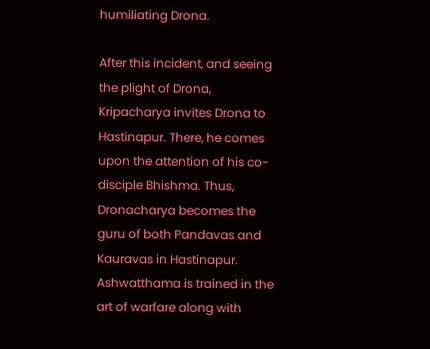humiliating Drona.

After this incident, and seeing the plight of Drona, Kripacharya invites Drona to Hastinapur. There, he comes upon the attention of his co-disciple Bhishma. Thus, Dronacharya becomes the guru of both Pandavas and Kauravas in Hastinapur. Ashwatthama is trained in the art of warfare along with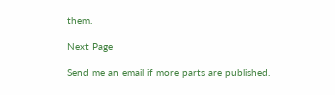them.

Next Page

Send me an email if more parts are published.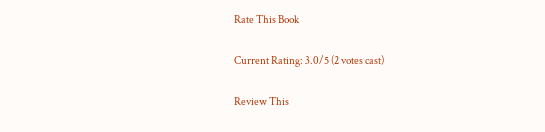Rate This Book

Current Rating: 3.0/5 (2 votes cast)

Review This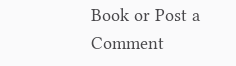Book or Post a Comment